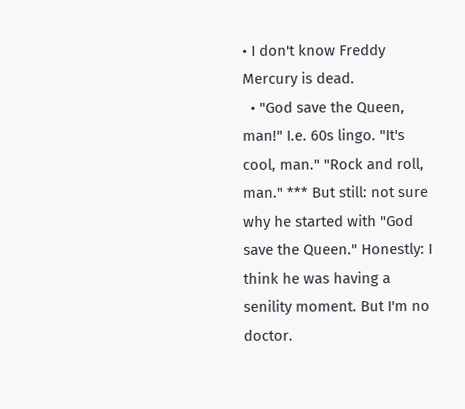• I don't know Freddy Mercury is dead.
  • "God save the Queen, man!" I.e. 60s lingo. "It's cool, man." "Rock and roll, man." *** But still: not sure why he started with "God save the Queen." Honestly: I think he was having a senility moment. But I'm no doctor.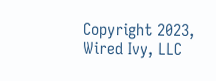Copyright 2023, Wired Ivy, LLC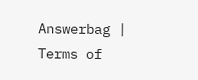Answerbag | Terms of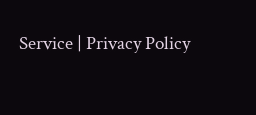Service | Privacy Policy